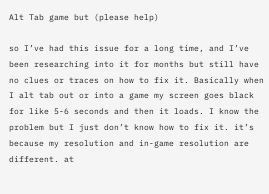Alt Tab game but (please help)

so I’ve had this issue for a long time, and I’ve been researching into it for months but still have no clues or traces on how to fix it. Basically when I alt tab out or into a game my screen goes black for like 5-6 seconds and then it loads. I know the problem but I just don’t know how to fix it. it’s because my resolution and in-game resolution are different. at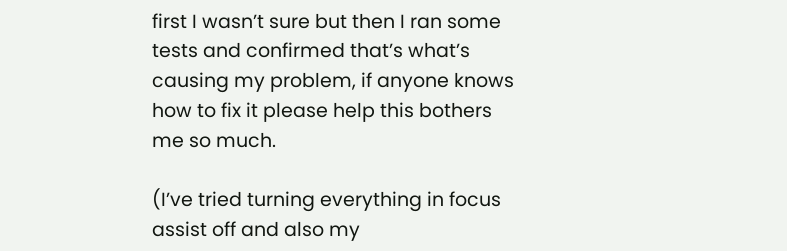first I wasn’t sure but then I ran some tests and confirmed that’s what’s causing my problem, if anyone knows how to fix it please help this bothers me so much.

(I’ve tried turning everything in focus assist off and also my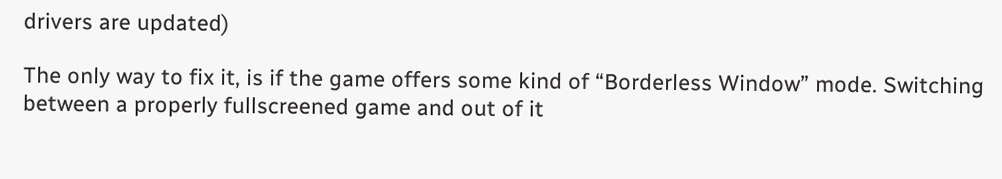drivers are updated)

The only way to fix it, is if the game offers some kind of “Borderless Window” mode. Switching between a properly fullscreened game and out of it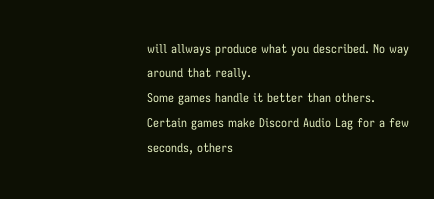will allways produce what you described. No way around that really.
Some games handle it better than others. Certain games make Discord Audio Lag for a few seconds, others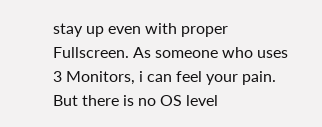stay up even with proper Fullscreen. As someone who uses 3 Monitors, i can feel your pain. But there is no OS level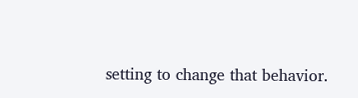setting to change that behavior.